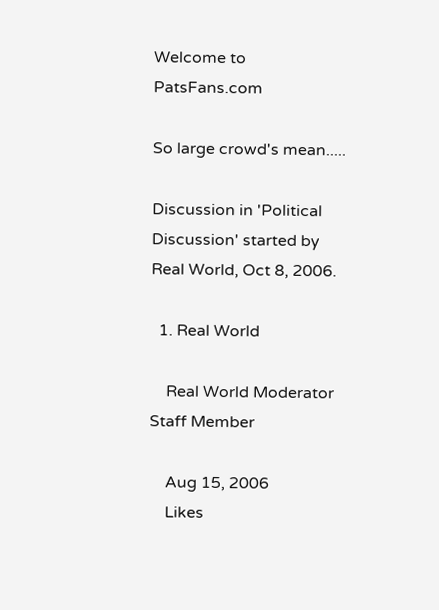Welcome to PatsFans.com

So large crowd's mean.....

Discussion in 'Political Discussion' started by Real World, Oct 8, 2006.

  1. Real World

    Real World Moderator Staff Member

    Aug 15, 2006
    Likes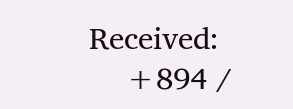Received:
    +894 /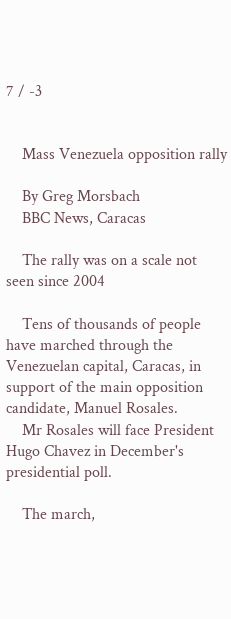7 / -3


    Mass Venezuela opposition rally

    By Greg Morsbach
    BBC News, Caracas

    The rally was on a scale not seen since 2004

    Tens of thousands of people have marched through the Venezuelan capital, Caracas, in support of the main opposition candidate, Manuel Rosales.
    Mr Rosales will face President Hugo Chavez in December's presidential poll.

    The march,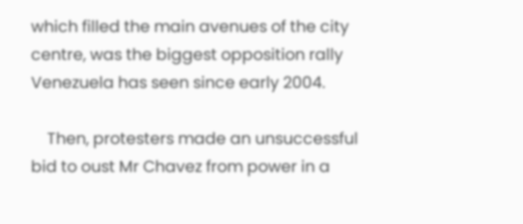which filled the main avenues of the city centre, was the biggest opposition rally Venezuela has seen since early 2004.

    Then, protesters made an unsuccessful bid to oust Mr Chavez from power in a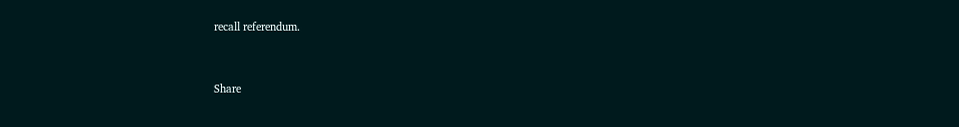recall referendum.


Share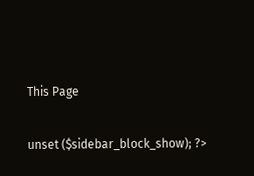This Page

unset ($sidebar_block_show); ?>